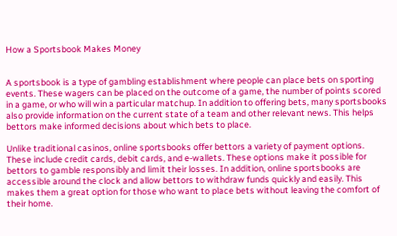How a Sportsbook Makes Money


A sportsbook is a type of gambling establishment where people can place bets on sporting events. These wagers can be placed on the outcome of a game, the number of points scored in a game, or who will win a particular matchup. In addition to offering bets, many sportsbooks also provide information on the current state of a team and other relevant news. This helps bettors make informed decisions about which bets to place.

Unlike traditional casinos, online sportsbooks offer bettors a variety of payment options. These include credit cards, debit cards, and e-wallets. These options make it possible for bettors to gamble responsibly and limit their losses. In addition, online sportsbooks are accessible around the clock and allow bettors to withdraw funds quickly and easily. This makes them a great option for those who want to place bets without leaving the comfort of their home.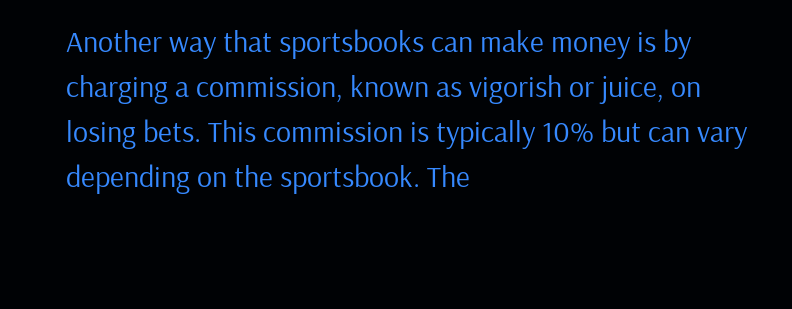Another way that sportsbooks can make money is by charging a commission, known as vigorish or juice, on losing bets. This commission is typically 10% but can vary depending on the sportsbook. The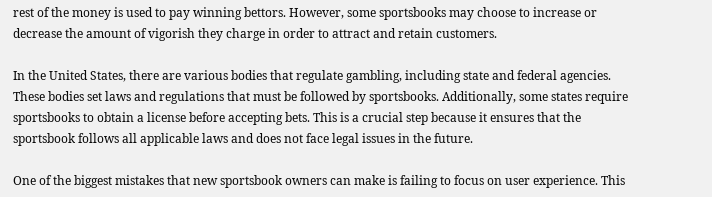rest of the money is used to pay winning bettors. However, some sportsbooks may choose to increase or decrease the amount of vigorish they charge in order to attract and retain customers.

In the United States, there are various bodies that regulate gambling, including state and federal agencies. These bodies set laws and regulations that must be followed by sportsbooks. Additionally, some states require sportsbooks to obtain a license before accepting bets. This is a crucial step because it ensures that the sportsbook follows all applicable laws and does not face legal issues in the future.

One of the biggest mistakes that new sportsbook owners can make is failing to focus on user experience. This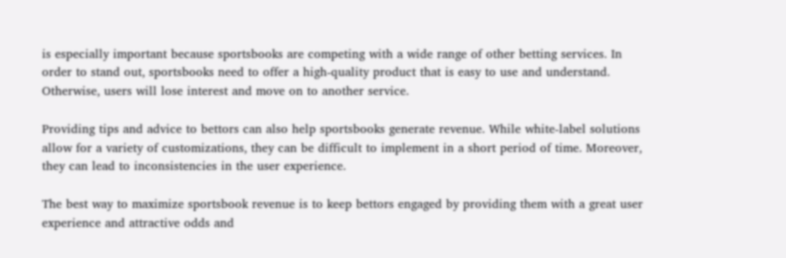is especially important because sportsbooks are competing with a wide range of other betting services. In order to stand out, sportsbooks need to offer a high-quality product that is easy to use and understand. Otherwise, users will lose interest and move on to another service.

Providing tips and advice to bettors can also help sportsbooks generate revenue. While white-label solutions allow for a variety of customizations, they can be difficult to implement in a short period of time. Moreover, they can lead to inconsistencies in the user experience.

The best way to maximize sportsbook revenue is to keep bettors engaged by providing them with a great user experience and attractive odds and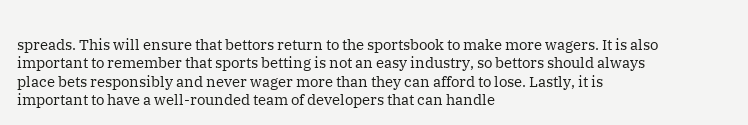spreads. This will ensure that bettors return to the sportsbook to make more wagers. It is also important to remember that sports betting is not an easy industry, so bettors should always place bets responsibly and never wager more than they can afford to lose. Lastly, it is important to have a well-rounded team of developers that can handle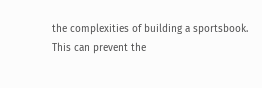the complexities of building a sportsbook. This can prevent the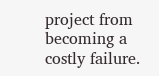project from becoming a costly failure.